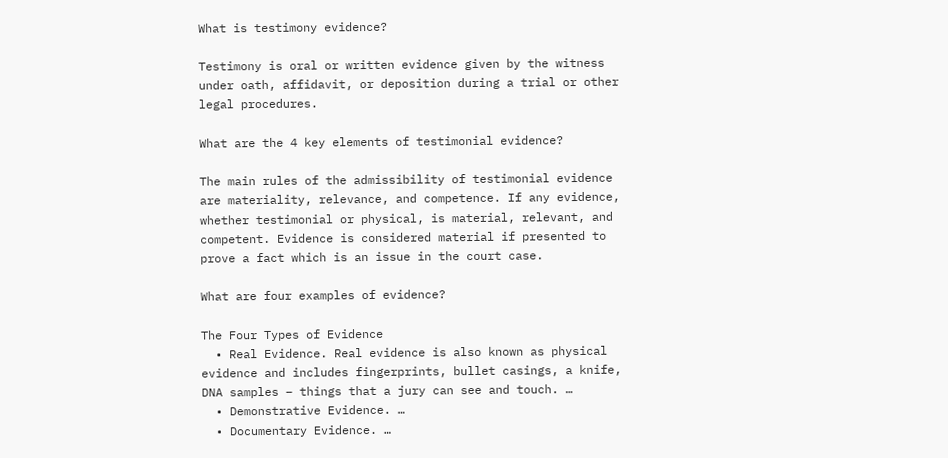What is testimony evidence?

Testimony is oral or written evidence given by the witness under oath, affidavit, or deposition during a trial or other legal procedures.

What are the 4 key elements of testimonial evidence?

The main rules of the admissibility of testimonial evidence are materiality, relevance, and competence. If any evidence, whether testimonial or physical, is material, relevant, and competent. Evidence is considered material if presented to prove a fact which is an issue in the court case.

What are four examples of evidence?

The Four Types of Evidence
  • Real Evidence. Real evidence is also known as physical evidence and includes fingerprints, bullet casings, a knife, DNA samples – things that a jury can see and touch. …
  • Demonstrative Evidence. …
  • Documentary Evidence. …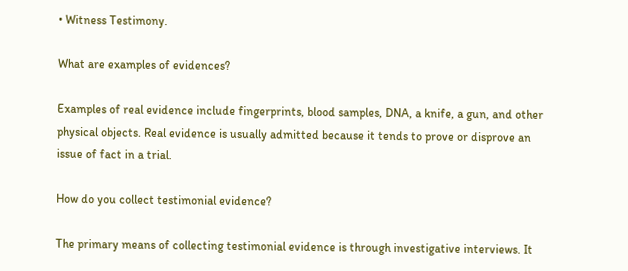• Witness Testimony.

What are examples of evidences?

Examples of real evidence include fingerprints, blood samples, DNA, a knife, a gun, and other physical objects. Real evidence is usually admitted because it tends to prove or disprove an issue of fact in a trial.

How do you collect testimonial evidence?

The primary means of collecting testimonial evidence is through investigative interviews. It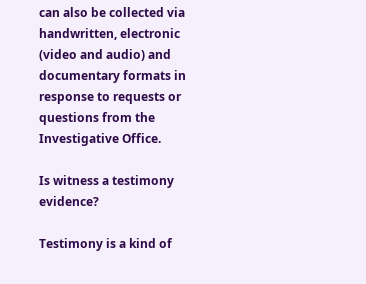can also be collected via handwritten, electronic (video and audio) and documentary formats in response to requests or questions from the Investigative Office.

Is witness a testimony evidence?

Testimony is a kind of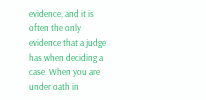evidence, and it is often the only evidence that a judge has when deciding a case. When you are under oath in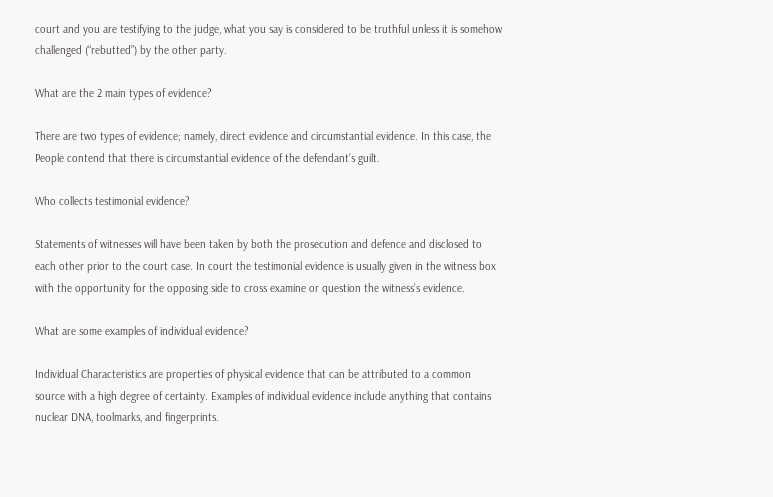court and you are testifying to the judge, what you say is considered to be truthful unless it is somehow challenged (“rebutted”) by the other party.

What are the 2 main types of evidence?

There are two types of evidence; namely, direct evidence and circumstantial evidence. In this case, the People contend that there is circumstantial evidence of the defendant’s guilt.

Who collects testimonial evidence?

Statements of witnesses will have been taken by both the prosecution and defence and disclosed to each other prior to the court case. In court the testimonial evidence is usually given in the witness box with the opportunity for the opposing side to cross examine or question the witness’s evidence.

What are some examples of individual evidence?

Individual Characteristics are properties of physical evidence that can be attributed to a common source with a high degree of certainty. Examples of individual evidence include anything that contains nuclear DNA, toolmarks, and fingerprints.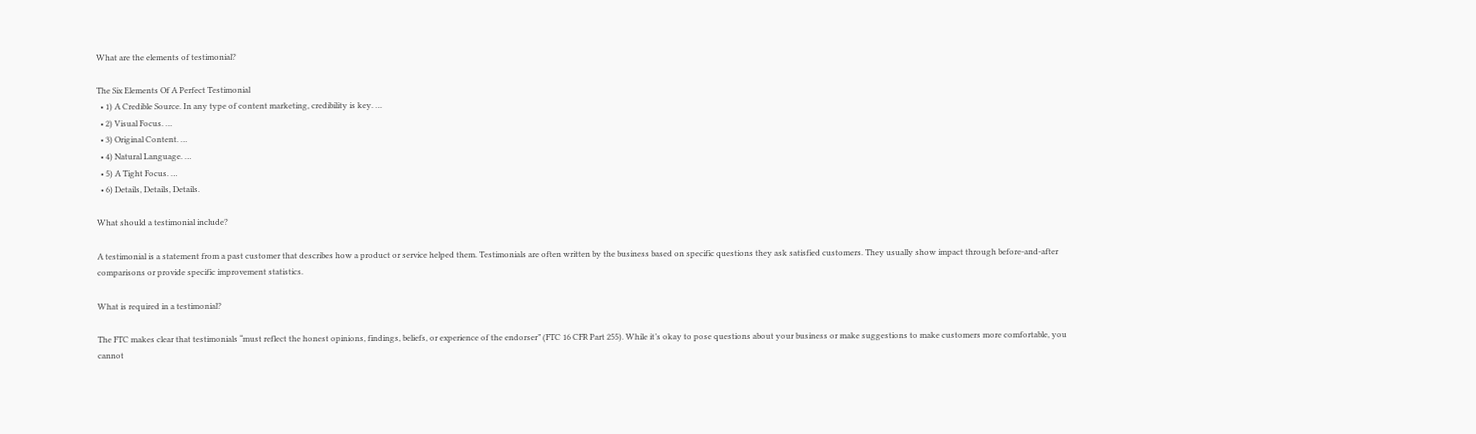What are the elements of testimonial?

The Six Elements Of A Perfect Testimonial
  • 1) A Credible Source. In any type of content marketing, credibility is key. …
  • 2) Visual Focus. …
  • 3) Original Content. …
  • 4) Natural Language. …
  • 5) A Tight Focus. …
  • 6) Details, Details, Details.

What should a testimonial include?

A testimonial is a statement from a past customer that describes how a product or service helped them. Testimonials are often written by the business based on specific questions they ask satisfied customers. They usually show impact through before-and-after comparisons or provide specific improvement statistics.

What is required in a testimonial?

The FTC makes clear that testimonials “must reflect the honest opinions, findings, beliefs, or experience of the endorser” (FTC 16 CFR Part 255). While it’s okay to pose questions about your business or make suggestions to make customers more comfortable, you cannot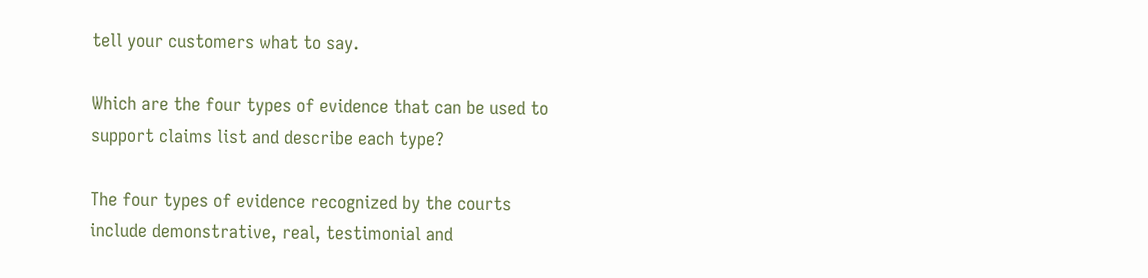tell your customers what to say.

Which are the four types of evidence that can be used to support claims list and describe each type?

The four types of evidence recognized by the courts include demonstrative, real, testimonial and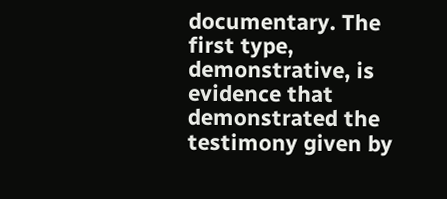documentary. The first type, demonstrative, is evidence that demonstrated the testimony given by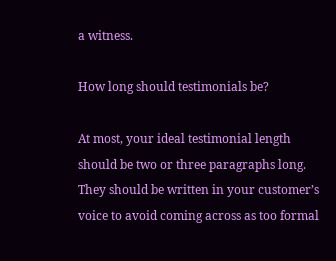a witness.

How long should testimonials be?

At most, your ideal testimonial length should be two or three paragraphs long. They should be written in your customer’s voice to avoid coming across as too formal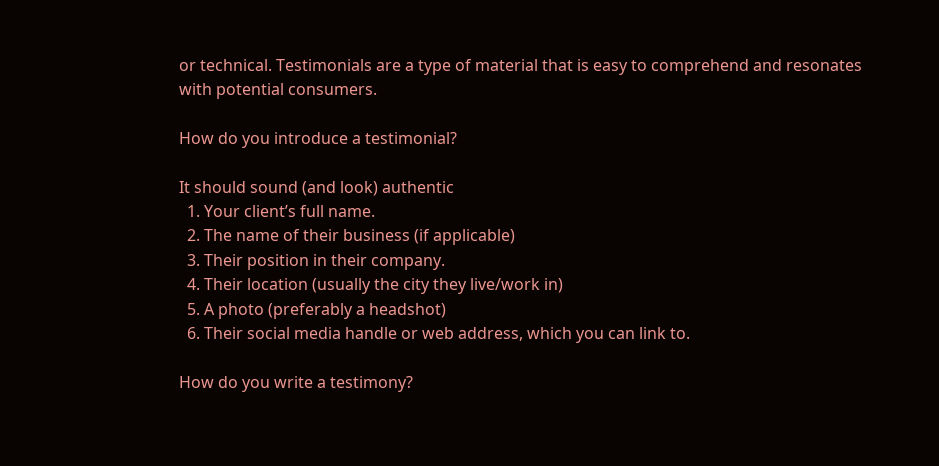or technical. Testimonials are a type of material that is easy to comprehend and resonates with potential consumers.

How do you introduce a testimonial?

It should sound (and look) authentic
  1. Your client’s full name.
  2. The name of their business (if applicable)
  3. Their position in their company.
  4. Their location (usually the city they live/work in)
  5. A photo (preferably a headshot)
  6. Their social media handle or web address, which you can link to.

How do you write a testimony?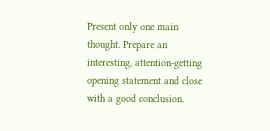Present only one main thought. Prepare an interesting, attention‐getting opening statement and close with a good conclusion.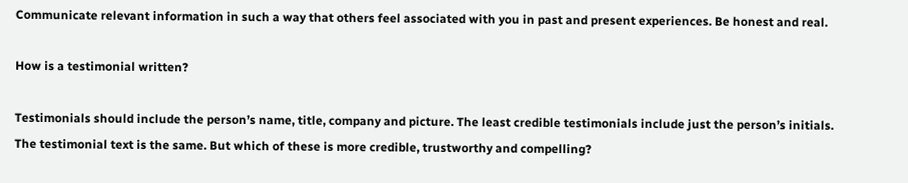Communicate relevant information in such a way that others feel associated with you in past and present experiences. Be honest and real.

How is a testimonial written?

Testimonials should include the person’s name, title, company and picture. The least credible testimonials include just the person’s initials. The testimonial text is the same. But which of these is more credible, trustworthy and compelling?